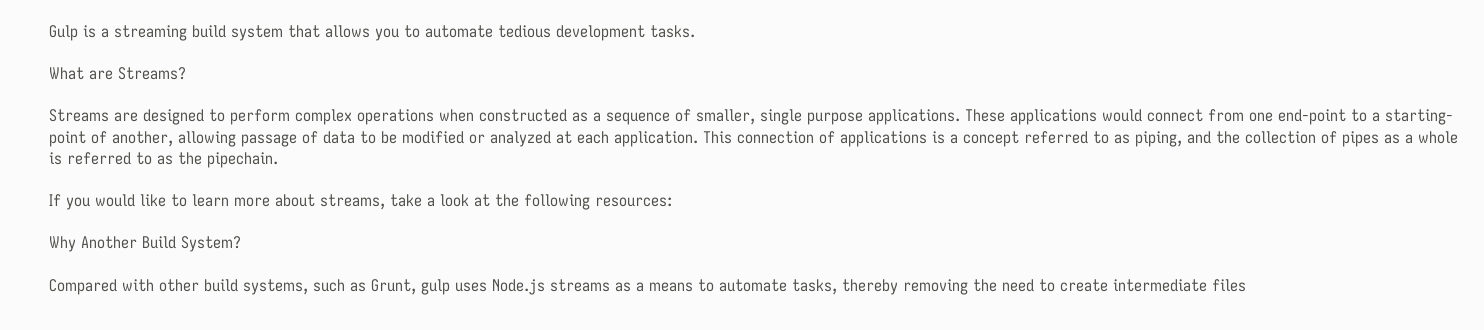Gulp is a streaming build system that allows you to automate tedious development tasks.

What are Streams?

Streams are designed to perform complex operations when constructed as a sequence of smaller, single purpose applications. These applications would connect from one end-point to a starting-point of another, allowing passage of data to be modified or analyzed at each application. This connection of applications is a concept referred to as piping, and the collection of pipes as a whole is referred to as the pipechain.

If you would like to learn more about streams, take a look at the following resources:

Why Another Build System?

Compared with other build systems, such as Grunt, gulp uses Node.js streams as a means to automate tasks, thereby removing the need to create intermediate files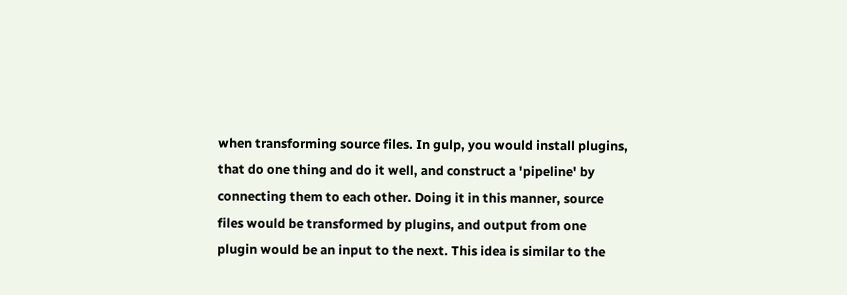when transforming source files. In gulp, you would install plugins, that do one thing and do it well, and construct a 'pipeline' by connecting them to each other. Doing it in this manner, source files would be transformed by plugins, and output from one plugin would be an input to the next. This idea is similar to the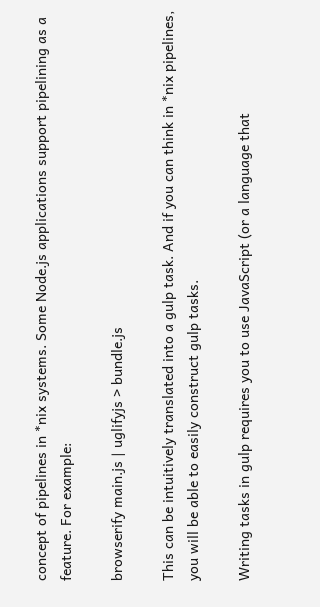concept of pipelines in *nix systems. Some Node.js applications support pipelining as a feature. For example:

browserify main.js | uglifyjs > bundle.js

This can be intuitively translated into a gulp task. And if you can think in *nix pipelines, you will be able to easily construct gulp tasks.

Writing tasks in gulp requires you to use JavaScript (or a language that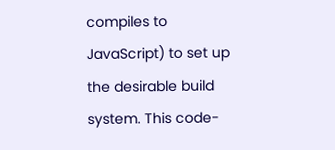compiles to JavaScript) to set up the desirable build system. This code-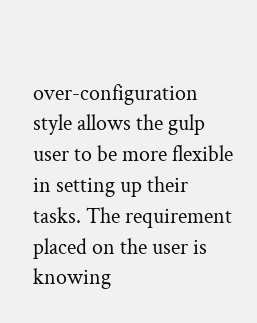over-configuration style allows the gulp user to be more flexible in setting up their tasks. The requirement placed on the user is knowing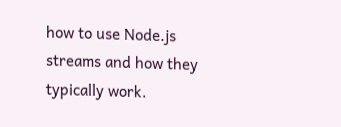how to use Node.js streams and how they typically work.